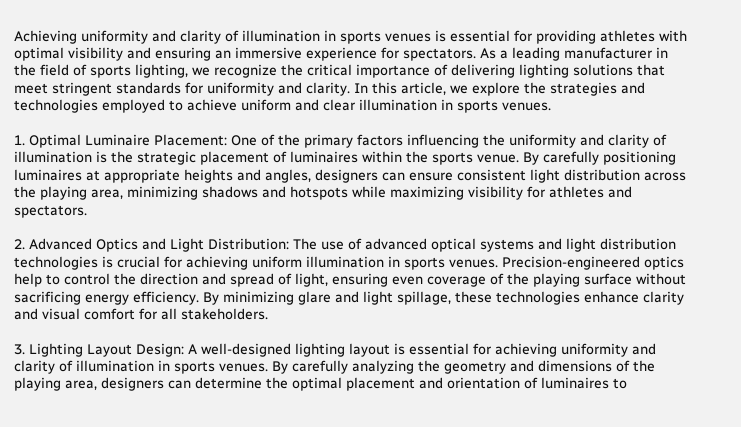Achieving uniformity and clarity of illumination in sports venues is essential for providing athletes with optimal visibility and ensuring an immersive experience for spectators. As a leading manufacturer in the field of sports lighting, we recognize the critical importance of delivering lighting solutions that meet stringent standards for uniformity and clarity. In this article, we explore the strategies and technologies employed to achieve uniform and clear illumination in sports venues.

1. Optimal Luminaire Placement: One of the primary factors influencing the uniformity and clarity of illumination is the strategic placement of luminaires within the sports venue. By carefully positioning luminaires at appropriate heights and angles, designers can ensure consistent light distribution across the playing area, minimizing shadows and hotspots while maximizing visibility for athletes and spectators.

2. Advanced Optics and Light Distribution: The use of advanced optical systems and light distribution technologies is crucial for achieving uniform illumination in sports venues. Precision-engineered optics help to control the direction and spread of light, ensuring even coverage of the playing surface without sacrificing energy efficiency. By minimizing glare and light spillage, these technologies enhance clarity and visual comfort for all stakeholders.

3. Lighting Layout Design: A well-designed lighting layout is essential for achieving uniformity and clarity of illumination in sports venues. By carefully analyzing the geometry and dimensions of the playing area, designers can determine the optimal placement and orientation of luminaires to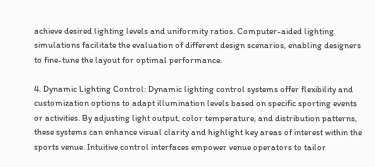achieve desired lighting levels and uniformity ratios. Computer-aided lighting simulations facilitate the evaluation of different design scenarios, enabling designers to fine-tune the layout for optimal performance.

4. Dynamic Lighting Control: Dynamic lighting control systems offer flexibility and customization options to adapt illumination levels based on specific sporting events or activities. By adjusting light output, color temperature, and distribution patterns, these systems can enhance visual clarity and highlight key areas of interest within the sports venue. Intuitive control interfaces empower venue operators to tailor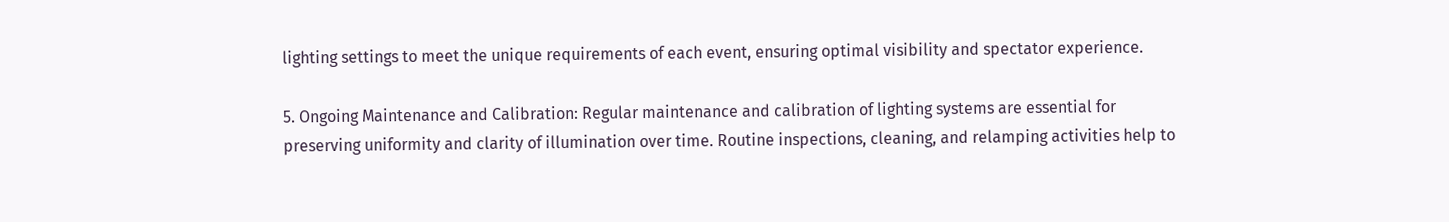lighting settings to meet the unique requirements of each event, ensuring optimal visibility and spectator experience.

5. Ongoing Maintenance and Calibration: Regular maintenance and calibration of lighting systems are essential for preserving uniformity and clarity of illumination over time. Routine inspections, cleaning, and relamping activities help to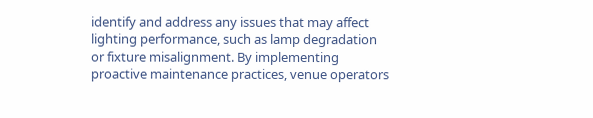identify and address any issues that may affect lighting performance, such as lamp degradation or fixture misalignment. By implementing proactive maintenance practices, venue operators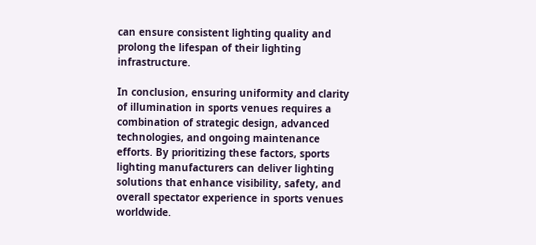can ensure consistent lighting quality and prolong the lifespan of their lighting infrastructure.

In conclusion, ensuring uniformity and clarity of illumination in sports venues requires a combination of strategic design, advanced technologies, and ongoing maintenance efforts. By prioritizing these factors, sports lighting manufacturers can deliver lighting solutions that enhance visibility, safety, and overall spectator experience in sports venues worldwide.